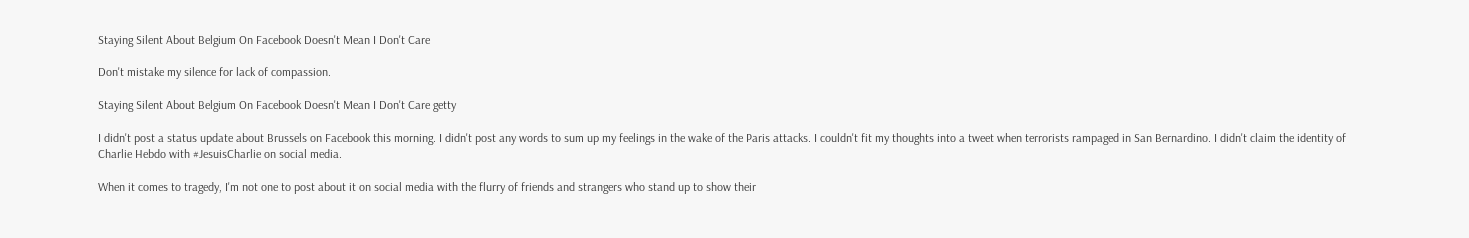Staying Silent About Belgium On Facebook Doesn't Mean I Don't Care

Don't mistake my silence for lack of compassion.

Staying Silent About Belgium On Facebook Doesn't Mean I Don't Care getty

I didn't post a status update about Brussels on Facebook this morning. I didn't post any words to sum up my feelings in the wake of the Paris attacks. I couldn't fit my thoughts into a tweet when terrorists rampaged in San Bernardino. I didn't claim the identity of Charlie Hebdo with #JesuisCharlie on social media.

When it comes to tragedy, I'm not one to post about it on social media with the flurry of friends and strangers who stand up to show their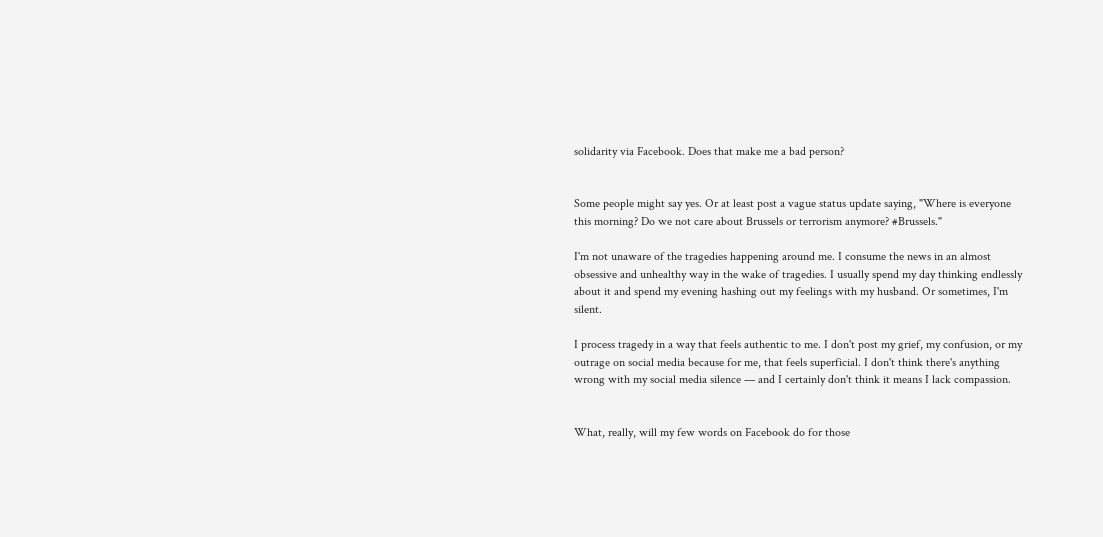solidarity via Facebook. Does that make me a bad person?


Some people might say yes. Or at least post a vague status update saying, "Where is everyone this morning? Do we not care about Brussels or terrorism anymore? #Brussels."

I'm not unaware of the tragedies happening around me. I consume the news in an almost obsessive and unhealthy way in the wake of tragedies. I usually spend my day thinking endlessly about it and spend my evening hashing out my feelings with my husband. Or sometimes, I'm silent.

I process tragedy in a way that feels authentic to me. I don't post my grief, my confusion, or my outrage on social media because for me, that feels superficial. I don't think there's anything wrong with my social media silence — and I certainly don't think it means I lack compassion.


What, really, will my few words on Facebook do for those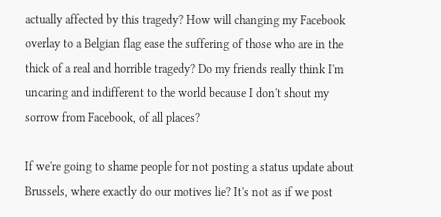actually affected by this tragedy? How will changing my Facebook overlay to a Belgian flag ease the suffering of those who are in the thick of a real and horrible tragedy? Do my friends really think I'm uncaring and indifferent to the world because I don't shout my sorrow from Facebook, of all places?

If we're going to shame people for not posting a status update about Brussels, where exactly do our motives lie? It's not as if we post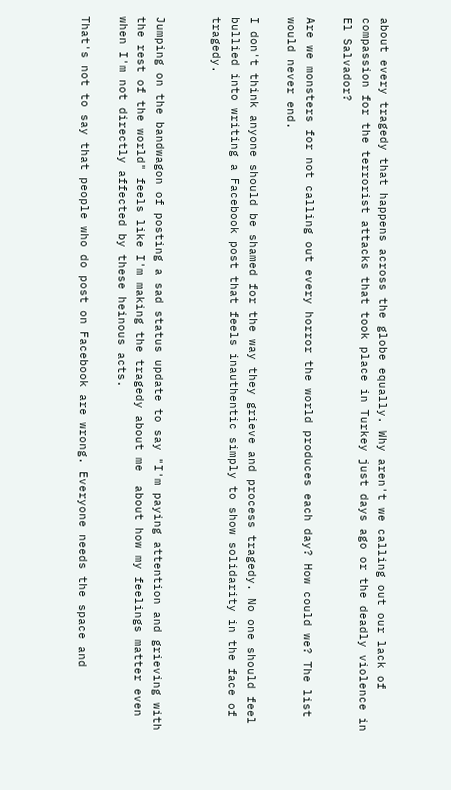about every tragedy that happens across the globe equally. Why aren't we calling out our lack of compassion for the terrorist attacks that took place in Turkey just days ago or the deadly violence in El Salvador?

Are we monsters for not calling out every horror the world produces each day? How could we? The list would never end.

I don't think anyone should be shamed for the way they grieve and process tragedy. No one should feel bullied into writing a Facebook post that feels inauthentic simply to show solidarity in the face of tragedy.


Jumping on the bandwagon of posting a sad status update to say "I'm paying attention and grieving with the rest of the world" feels like I'm making the tragedy about me  about how my feelings matter even when I'm not directly affected by these heinous acts.

That's not to say that people who do post on Facebook are wrong. Everyone needs the space and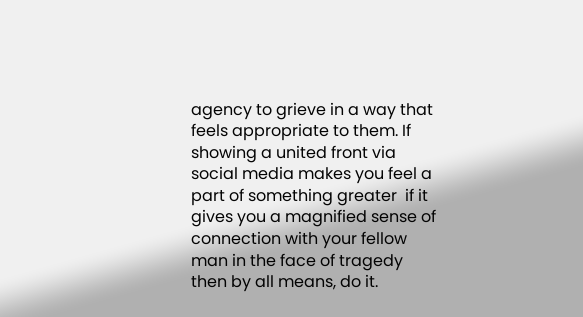agency to grieve in a way that feels appropriate to them. If showing a united front via social media makes you feel a part of something greater  if it gives you a magnified sense of connection with your fellow man in the face of tragedy  then by all means, do it.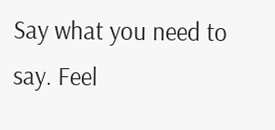Say what you need to say. Feel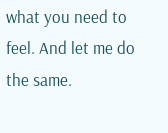what you need to feel. And let me do the same.